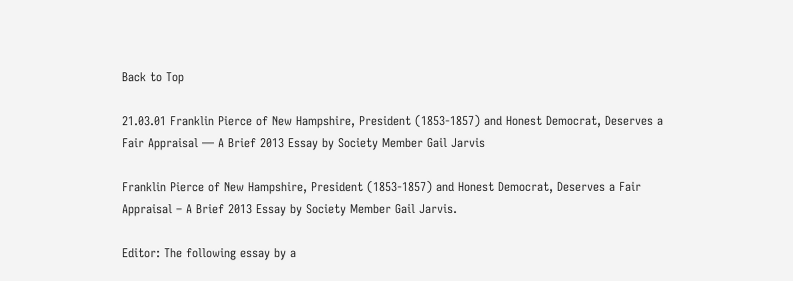Back to Top

21.03.01 Franklin Pierce of New Hampshire, President (1853-1857) and Honest Democrat, Deserves a Fair Appraisal — A Brief 2013 Essay by Society Member Gail Jarvis

Franklin Pierce of New Hampshire, President (1853-1857) and Honest Democrat, Deserves a Fair Appraisal – A Brief 2013 Essay by Society Member Gail Jarvis.

Editor: The following essay by a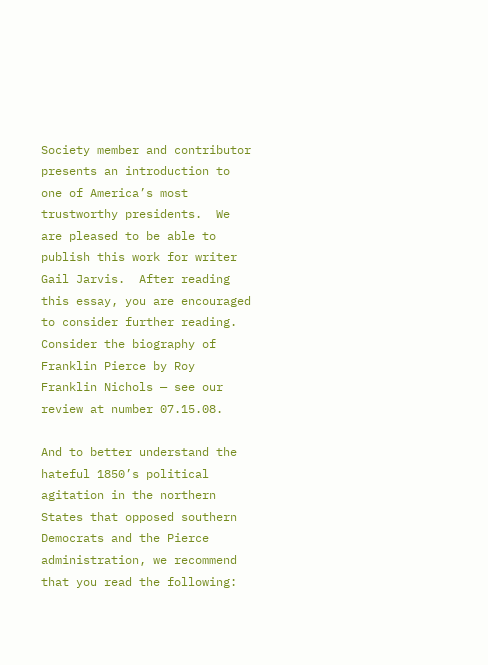Society member and contributor presents an introduction to one of America’s most trustworthy presidents.  We are pleased to be able to publish this work for writer Gail Jarvis.  After reading this essay, you are encouraged to consider further reading.  Consider the biography of Franklin Pierce by Roy Franklin Nichols — see our review at number 07.15.08.

And to better understand the hateful 1850’s political agitation in the northern States that opposed southern Democrats and the Pierce administration, we recommend that you read the following: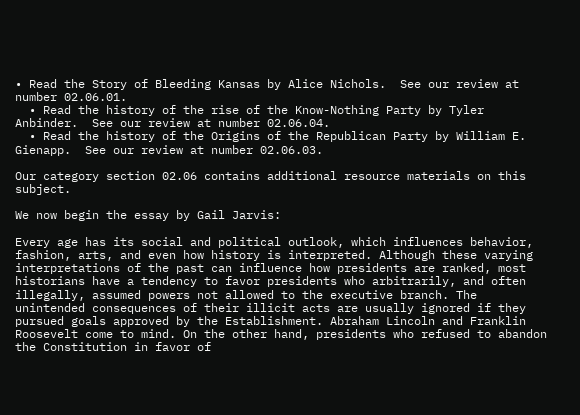• Read the Story of Bleeding Kansas by Alice Nichols.  See our review at number 02.06.01.
  • Read the history of the rise of the Know-Nothing Party by Tyler Anbinder.  See our review at number 02.06.04.
  • Read the history of the Origins of the Republican Party by William E. Gienapp.  See our review at number 02.06.03.

Our category section 02.06 contains additional resource materials on this subject.

We now begin the essay by Gail Jarvis:

Every age has its social and political outlook, which influences behavior, fashion, arts, and even how history is interpreted. Although these varying interpretations of the past can influence how presidents are ranked, most historians have a tendency to favor presidents who arbitrarily, and often illegally, assumed powers not allowed to the executive branch. The unintended consequences of their illicit acts are usually ignored if they pursued goals approved by the Establishment. Abraham Lincoln and Franklin Roosevelt come to mind. On the other hand, presidents who refused to abandon the Constitution in favor of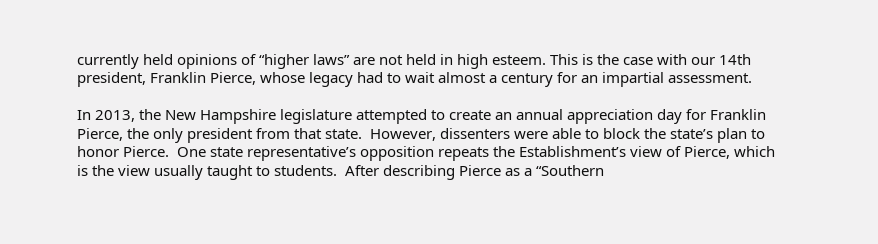currently held opinions of “higher laws” are not held in high esteem. This is the case with our 14th president, Franklin Pierce, whose legacy had to wait almost a century for an impartial assessment.

In 2013, the New Hampshire legislature attempted to create an annual appreciation day for Franklin Pierce, the only president from that state.  However, dissenters were able to block the state’s plan to honor Pierce.  One state representative’s opposition repeats the Establishment’s view of Pierce, which is the view usually taught to students.  After describing Pierce as a “Southern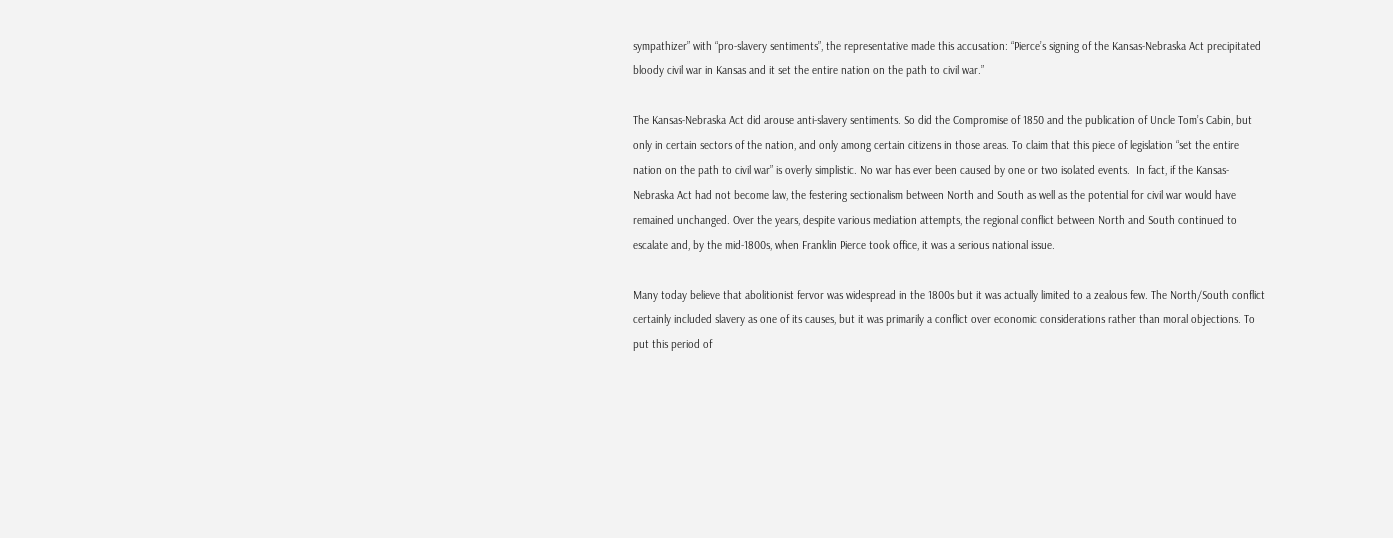sympathizer” with “pro-slavery sentiments”, the representative made this accusation: “Pierce’s signing of the Kansas-Nebraska Act precipitated bloody civil war in Kansas and it set the entire nation on the path to civil war.”

The Kansas-Nebraska Act did arouse anti-slavery sentiments. So did the Compromise of 1850 and the publication of Uncle Tom’s Cabin, but only in certain sectors of the nation, and only among certain citizens in those areas. To claim that this piece of legislation “set the entire nation on the path to civil war” is overly simplistic. No war has ever been caused by one or two isolated events.  In fact, if the Kansas-Nebraska Act had not become law, the festering sectionalism between North and South as well as the potential for civil war would have remained unchanged. Over the years, despite various mediation attempts, the regional conflict between North and South continued to escalate and, by the mid-1800s, when Franklin Pierce took office, it was a serious national issue.

Many today believe that abolitionist fervor was widespread in the 1800s but it was actually limited to a zealous few. The North/South conflict certainly included slavery as one of its causes, but it was primarily a conflict over economic considerations rather than moral objections. To put this period of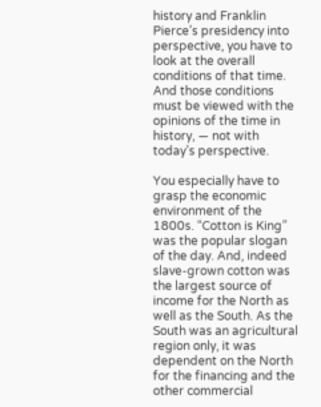history and Franklin Pierce’s presidency into perspective, you have to look at the overall conditions of that time. And those conditions must be viewed with the opinions of the time in history, — not with today’s perspective.

You especially have to grasp the economic environment of the 1800s. “Cotton is King” was the popular slogan of the day. And, indeed slave-grown cotton was the largest source of income for the North as well as the South. As the South was an agricultural region only, it was dependent on the North for the financing and the other commercial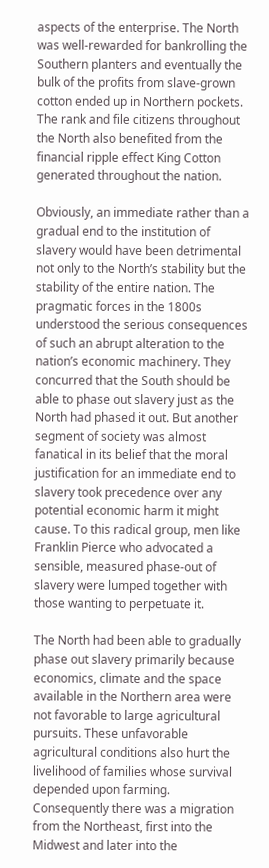aspects of the enterprise. The North was well-rewarded for bankrolling the Southern planters and eventually the bulk of the profits from slave-grown cotton ended up in Northern pockets. The rank and file citizens throughout the North also benefited from the financial ripple effect King Cotton generated throughout the nation.

Obviously, an immediate rather than a gradual end to the institution of slavery would have been detrimental not only to the North’s stability but the stability of the entire nation. The pragmatic forces in the 1800s understood the serious consequences of such an abrupt alteration to the nation’s economic machinery. They concurred that the South should be able to phase out slavery just as the North had phased it out. But another segment of society was almost fanatical in its belief that the moral justification for an immediate end to slavery took precedence over any potential economic harm it might cause. To this radical group, men like Franklin Pierce who advocated a sensible, measured phase-out of slavery were lumped together with those wanting to perpetuate it.

The North had been able to gradually phase out slavery primarily because economics, climate and the space available in the Northern area were not favorable to large agricultural pursuits. These unfavorable agricultural conditions also hurt the livelihood of families whose survival depended upon farming. Consequently there was a migration from the Northeast, first into the Midwest and later into the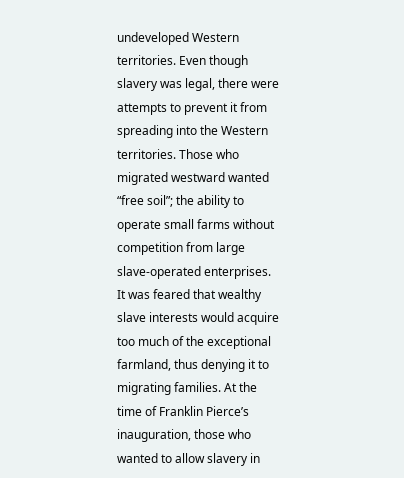undeveloped Western territories. Even though slavery was legal, there were attempts to prevent it from spreading into the Western territories. Those who migrated westward wanted “free soil”; the ability to operate small farms without competition from large slave-operated enterprises. It was feared that wealthy slave interests would acquire too much of the exceptional farmland, thus denying it to migrating families. At the time of Franklin Pierce’s inauguration, those who wanted to allow slavery in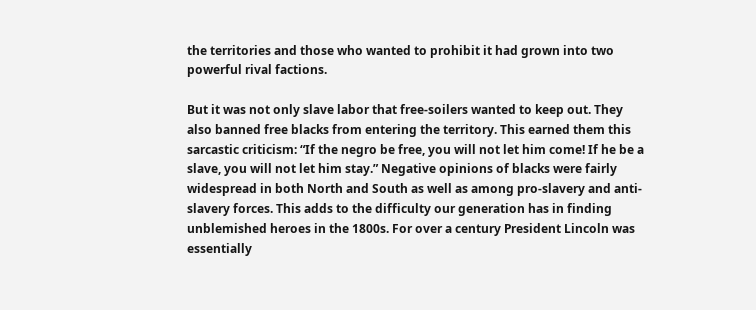the territories and those who wanted to prohibit it had grown into two powerful rival factions.

But it was not only slave labor that free-soilers wanted to keep out. They also banned free blacks from entering the territory. This earned them this sarcastic criticism: “If the negro be free, you will not let him come! If he be a slave, you will not let him stay.” Negative opinions of blacks were fairly widespread in both North and South as well as among pro-slavery and anti-slavery forces. This adds to the difficulty our generation has in finding unblemished heroes in the 1800s. For over a century President Lincoln was essentially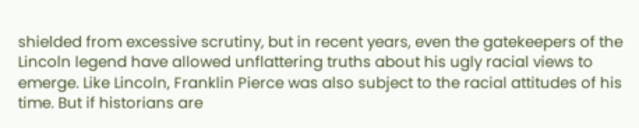shielded from excessive scrutiny, but in recent years, even the gatekeepers of the Lincoln legend have allowed unflattering truths about his ugly racial views to emerge. Like Lincoln, Franklin Pierce was also subject to the racial attitudes of his time. But if historians are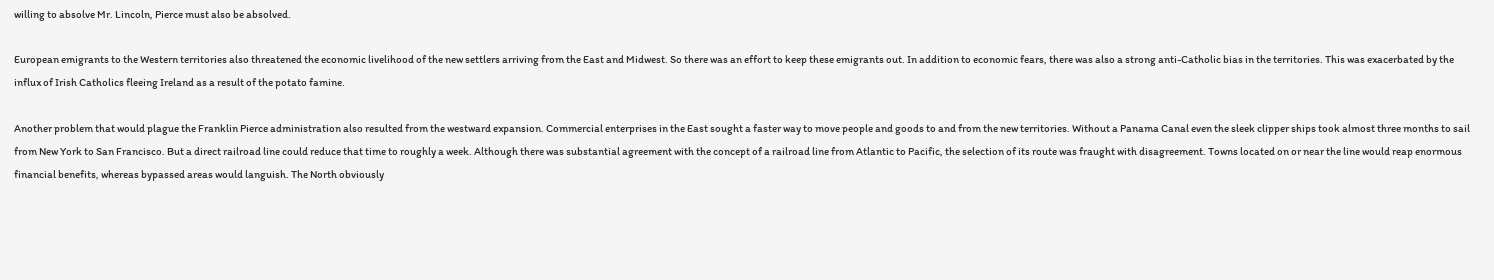willing to absolve Mr. Lincoln, Pierce must also be absolved.

European emigrants to the Western territories also threatened the economic livelihood of the new settlers arriving from the East and Midwest. So there was an effort to keep these emigrants out. In addition to economic fears, there was also a strong anti-Catholic bias in the territories. This was exacerbated by the influx of Irish Catholics fleeing Ireland as a result of the potato famine.

Another problem that would plague the Franklin Pierce administration also resulted from the westward expansion. Commercial enterprises in the East sought a faster way to move people and goods to and from the new territories. Without a Panama Canal even the sleek clipper ships took almost three months to sail from New York to San Francisco. But a direct railroad line could reduce that time to roughly a week. Although there was substantial agreement with the concept of a railroad line from Atlantic to Pacific, the selection of its route was fraught with disagreement. Towns located on or near the line would reap enormous financial benefits, whereas bypassed areas would languish. The North obviously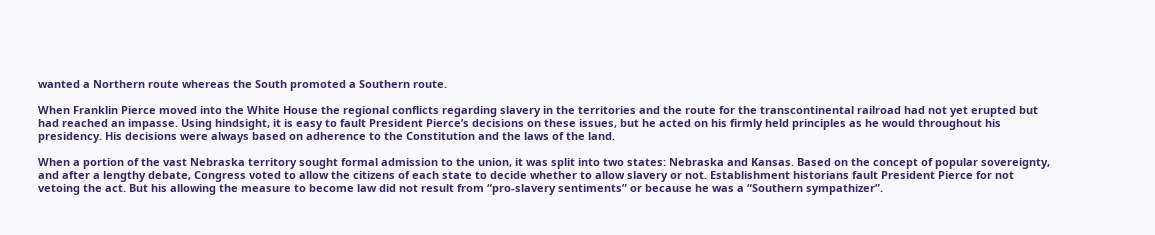wanted a Northern route whereas the South promoted a Southern route.

When Franklin Pierce moved into the White House the regional conflicts regarding slavery in the territories and the route for the transcontinental railroad had not yet erupted but had reached an impasse. Using hindsight, it is easy to fault President Pierce’s decisions on these issues, but he acted on his firmly held principles as he would throughout his presidency. His decisions were always based on adherence to the Constitution and the laws of the land.

When a portion of the vast Nebraska territory sought formal admission to the union, it was split into two states: Nebraska and Kansas. Based on the concept of popular sovereignty, and after a lengthy debate, Congress voted to allow the citizens of each state to decide whether to allow slavery or not. Establishment historians fault President Pierce for not vetoing the act. But his allowing the measure to become law did not result from “pro-slavery sentiments” or because he was a “Southern sympathizer”.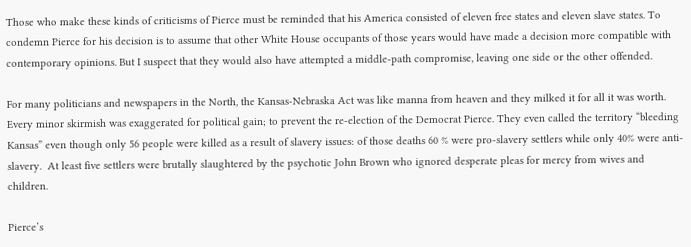Those who make these kinds of criticisms of Pierce must be reminded that his America consisted of eleven free states and eleven slave states. To condemn Pierce for his decision is to assume that other White House occupants of those years would have made a decision more compatible with contemporary opinions. But I suspect that they would also have attempted a middle-path compromise, leaving one side or the other offended.

For many politicians and newspapers in the North, the Kansas-Nebraska Act was like manna from heaven and they milked it for all it was worth. Every minor skirmish was exaggerated for political gain; to prevent the re-election of the Democrat Pierce. They even called the territory “bleeding Kansas” even though only 56 people were killed as a result of slavery issues: of those deaths 60 % were pro-slavery settlers while only 40% were anti-slavery.  At least five settlers were brutally slaughtered by the psychotic John Brown who ignored desperate pleas for mercy from wives and children.

Pierce’s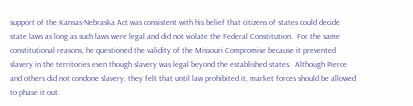support of the Kansas-Nebraska Act was consistent with his belief that citizens of states could decide state laws as long as such laws were legal and did not violate the Federal Constitution.  For the same constitutional reasons, he questioned the validity of the Missouri Compromise because it prevented slavery in the territories even though slavery was legal beyond the established states.  Although Pierce and others did not condone slavery, they felt that until law prohibited it, market forces should be allowed to phase it out.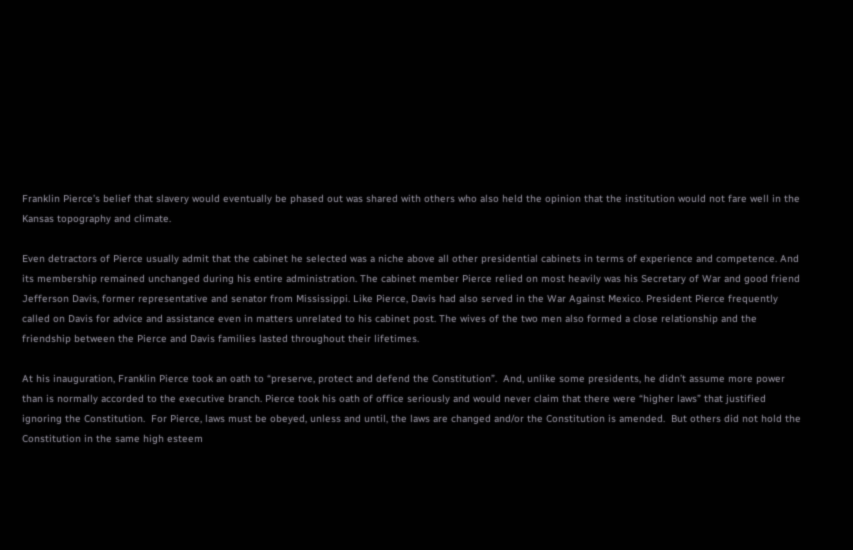Franklin Pierce’s belief that slavery would eventually be phased out was shared with others who also held the opinion that the institution would not fare well in the Kansas topography and climate.

Even detractors of Pierce usually admit that the cabinet he selected was a niche above all other presidential cabinets in terms of experience and competence. And its membership remained unchanged during his entire administration. The cabinet member Pierce relied on most heavily was his Secretary of War and good friend Jefferson Davis, former representative and senator from Mississippi. Like Pierce, Davis had also served in the War Against Mexico. President Pierce frequently called on Davis for advice and assistance even in matters unrelated to his cabinet post. The wives of the two men also formed a close relationship and the friendship between the Pierce and Davis families lasted throughout their lifetimes.

At his inauguration, Franklin Pierce took an oath to “preserve, protect and defend the Constitution”.  And, unlike some presidents, he didn’t assume more power than is normally accorded to the executive branch. Pierce took his oath of office seriously and would never claim that there were “higher laws” that justified ignoring the Constitution.  For Pierce, laws must be obeyed, unless and until, the laws are changed and/or the Constitution is amended.  But others did not hold the Constitution in the same high esteem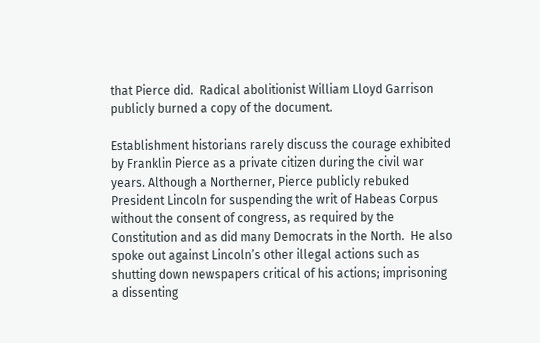that Pierce did.  Radical abolitionist William Lloyd Garrison publicly burned a copy of the document.

Establishment historians rarely discuss the courage exhibited by Franklin Pierce as a private citizen during the civil war years. Although a Northerner, Pierce publicly rebuked President Lincoln for suspending the writ of Habeas Corpus without the consent of congress, as required by the Constitution and as did many Democrats in the North.  He also spoke out against Lincoln’s other illegal actions such as shutting down newspapers critical of his actions; imprisoning a dissenting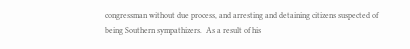congressman without due process, and arresting and detaining citizens suspected of being Southern sympathizers.  As a result of his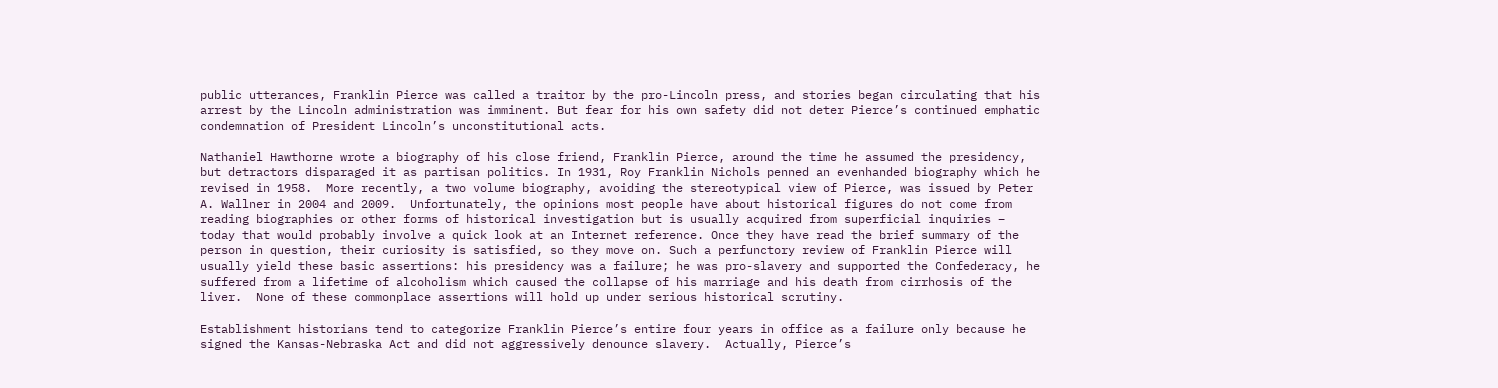public utterances, Franklin Pierce was called a traitor by the pro-Lincoln press, and stories began circulating that his arrest by the Lincoln administration was imminent. But fear for his own safety did not deter Pierce’s continued emphatic condemnation of President Lincoln’s unconstitutional acts.

Nathaniel Hawthorne wrote a biography of his close friend, Franklin Pierce, around the time he assumed the presidency, but detractors disparaged it as partisan politics. In 1931, Roy Franklin Nichols penned an evenhanded biography which he revised in 1958.  More recently, a two volume biography, avoiding the stereotypical view of Pierce, was issued by Peter A. Wallner in 2004 and 2009.  Unfortunately, the opinions most people have about historical figures do not come from reading biographies or other forms of historical investigation but is usually acquired from superficial inquiries – today that would probably involve a quick look at an Internet reference. Once they have read the brief summary of the person in question, their curiosity is satisfied, so they move on. Such a perfunctory review of Franklin Pierce will usually yield these basic assertions: his presidency was a failure; he was pro-slavery and supported the Confederacy, he suffered from a lifetime of alcoholism which caused the collapse of his marriage and his death from cirrhosis of the liver.  None of these commonplace assertions will hold up under serious historical scrutiny.

Establishment historians tend to categorize Franklin Pierce’s entire four years in office as a failure only because he signed the Kansas-Nebraska Act and did not aggressively denounce slavery.  Actually, Pierce’s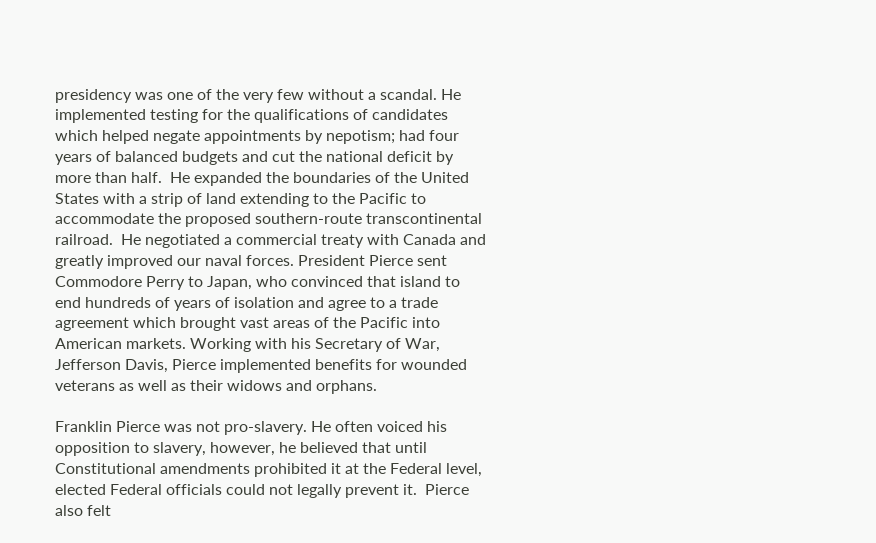presidency was one of the very few without a scandal. He implemented testing for the qualifications of candidates which helped negate appointments by nepotism; had four years of balanced budgets and cut the national deficit by more than half.  He expanded the boundaries of the United States with a strip of land extending to the Pacific to accommodate the proposed southern-route transcontinental railroad.  He negotiated a commercial treaty with Canada and greatly improved our naval forces. President Pierce sent Commodore Perry to Japan, who convinced that island to end hundreds of years of isolation and agree to a trade agreement which brought vast areas of the Pacific into American markets. Working with his Secretary of War, Jefferson Davis, Pierce implemented benefits for wounded veterans as well as their widows and orphans.

Franklin Pierce was not pro-slavery. He often voiced his opposition to slavery, however, he believed that until Constitutional amendments prohibited it at the Federal level, elected Federal officials could not legally prevent it.  Pierce also felt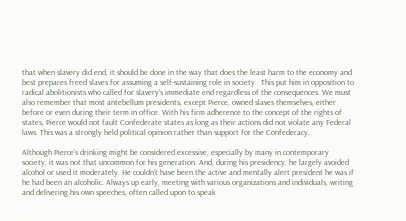that when slavery did end, it should be done in the way that does the least harm to the economy and best prepares freed slaves for assuming a self-sustaining role in society.  This put him in opposition to radical abolitionists who called for slavery’s immediate end regardless of the consequences. We must also remember that most antebellum presidents, except Pierce, owned slaves themselves, either before or even during their term in office. With his firm adherence to the concept of the rights of states, Pierce would not fault Confederate states as long as their actions did not violate any Federal laws. This was a strongly held political opinion rather than support for the Confederacy.

Although Pierce’s drinking might be considered excessive, especially by many in contemporary society, it was not that uncommon for his generation. And, during his presidency, he largely avoided alcohol or used it moderately. He couldn’t have been the active and mentally alert president he was if he had been an alcoholic. Always up early, meeting with various organizations and individuals, writing and delivering his own speeches, often called upon to speak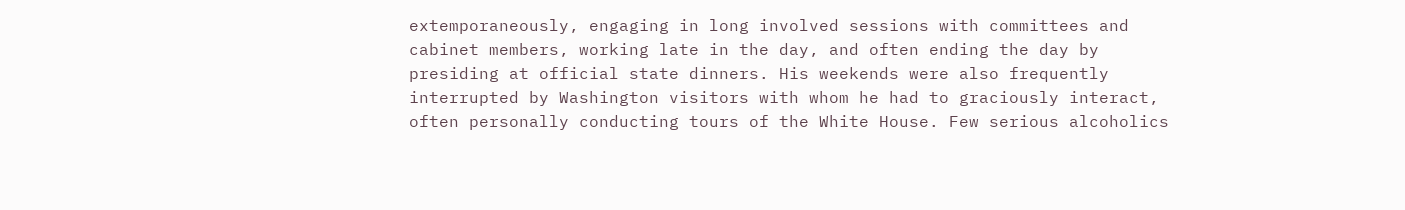extemporaneously, engaging in long involved sessions with committees and cabinet members, working late in the day, and often ending the day by presiding at official state dinners. His weekends were also frequently interrupted by Washington visitors with whom he had to graciously interact, often personally conducting tours of the White House. Few serious alcoholics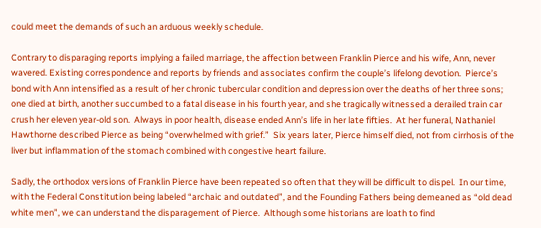could meet the demands of such an arduous weekly schedule.

Contrary to disparaging reports implying a failed marriage, the affection between Franklin Pierce and his wife, Ann, never wavered. Existing correspondence and reports by friends and associates confirm the couple’s lifelong devotion.  Pierce’s bond with Ann intensified as a result of her chronic tubercular condition and depression over the deaths of her three sons; one died at birth, another succumbed to a fatal disease in his fourth year, and she tragically witnessed a derailed train car crush her eleven year-old son.  Always in poor health, disease ended Ann’s life in her late fifties.  At her funeral, Nathaniel Hawthorne described Pierce as being “overwhelmed with grief.”  Six years later, Pierce himself died, not from cirrhosis of the liver but inflammation of the stomach combined with congestive heart failure.

Sadly, the orthodox versions of Franklin Pierce have been repeated so often that they will be difficult to dispel.  In our time, with the Federal Constitution being labeled “archaic and outdated”, and the Founding Fathers being demeaned as “old dead white men”, we can understand the disparagement of Pierce.  Although some historians are loath to find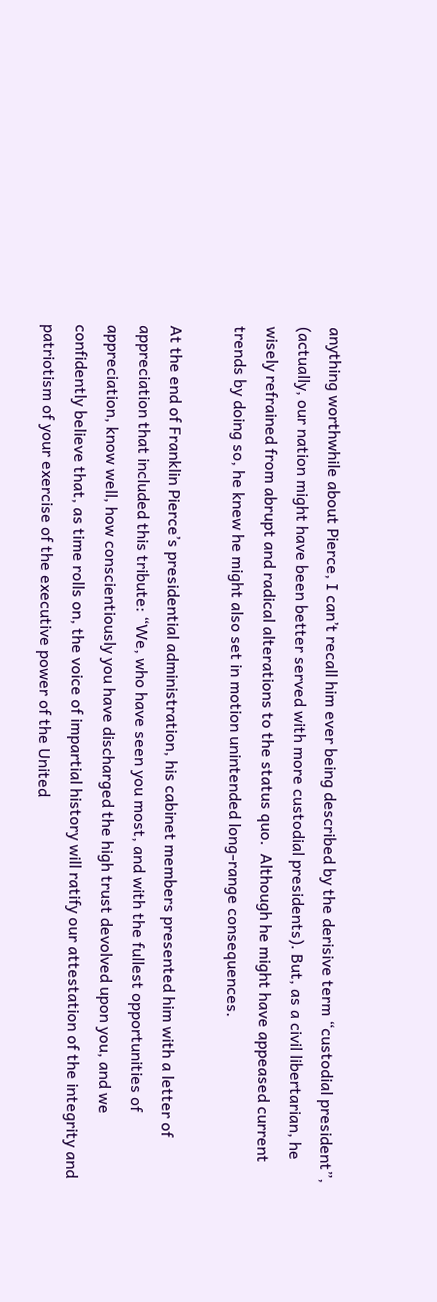anything worthwhile about Pierce, I can’t recall him ever being described by the derisive term “custodial president”, (actually, our nation might have been better served with more custodial presidents). But, as a civil libertarian, he wisely refrained from abrupt and radical alterations to the status quo.  Although he might have appeased current trends by doing so, he knew he might also set in motion unintended long-range consequences.

At the end of Franklin Pierce’s presidential administration, his cabinet members presented him with a letter of appreciation that included this tribute: “We, who have seen you most, and with the fullest opportunities of appreciation, know well, how conscientiously you have discharged the high trust devolved upon you, and we confidently believe that, as time rolls on, the voice of impartial history will ratify our attestation of the integrity and patriotism of your exercise of the executive power of the United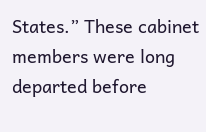States.” These cabinet members were long departed before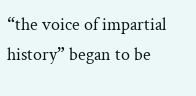“the voice of impartial history” began to be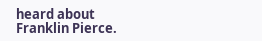heard about Franklin Pierce.